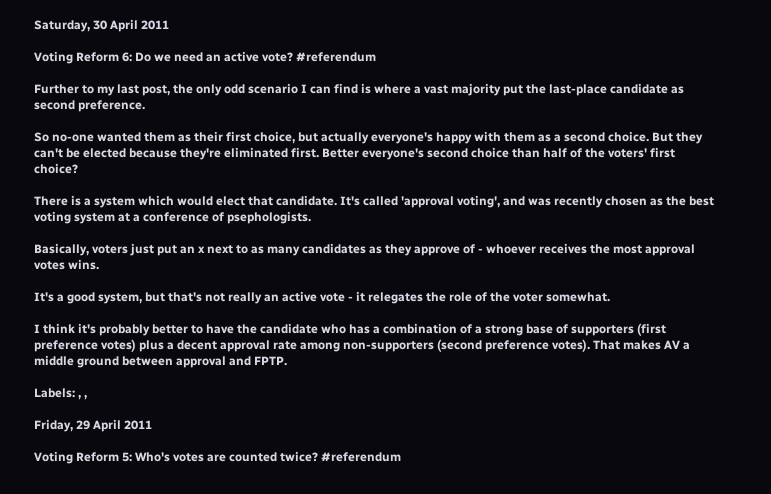Saturday, 30 April 2011

Voting Reform 6: Do we need an active vote? #referendum

Further to my last post, the only odd scenario I can find is where a vast majority put the last-place candidate as second preference.

So no-one wanted them as their first choice, but actually everyone's happy with them as a second choice. But they can't be elected because they're eliminated first. Better everyone's second choice than half of the voters' first choice?

There is a system which would elect that candidate. It's called 'approval voting', and was recently chosen as the best voting system at a conference of psephologists.

Basically, voters just put an x next to as many candidates as they approve of - whoever receives the most approval votes wins.

It's a good system, but that's not really an active vote - it relegates the role of the voter somewhat.

I think it's probably better to have the candidate who has a combination of a strong base of supporters (first preference votes) plus a decent approval rate among non-supporters (second preference votes). That makes AV a middle ground between approval and FPTP.

Labels: , ,

Friday, 29 April 2011

Voting Reform 5: Who's votes are counted twice? #referendum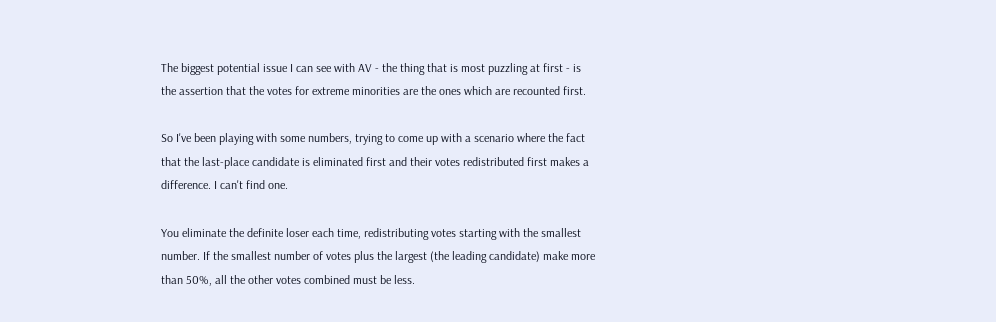The biggest potential issue I can see with AV - the thing that is most puzzling at first - is the assertion that the votes for extreme minorities are the ones which are recounted first.

So I've been playing with some numbers, trying to come up with a scenario where the fact that the last-place candidate is eliminated first and their votes redistributed first makes a difference. I can't find one.

You eliminate the definite loser each time, redistributing votes starting with the smallest number. If the smallest number of votes plus the largest (the leading candidate) make more than 50%, all the other votes combined must be less.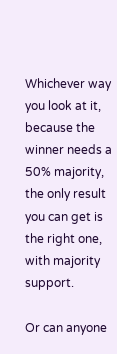Whichever way you look at it, because the winner needs a 50% majority, the only result you can get is the right one, with majority support.

Or can anyone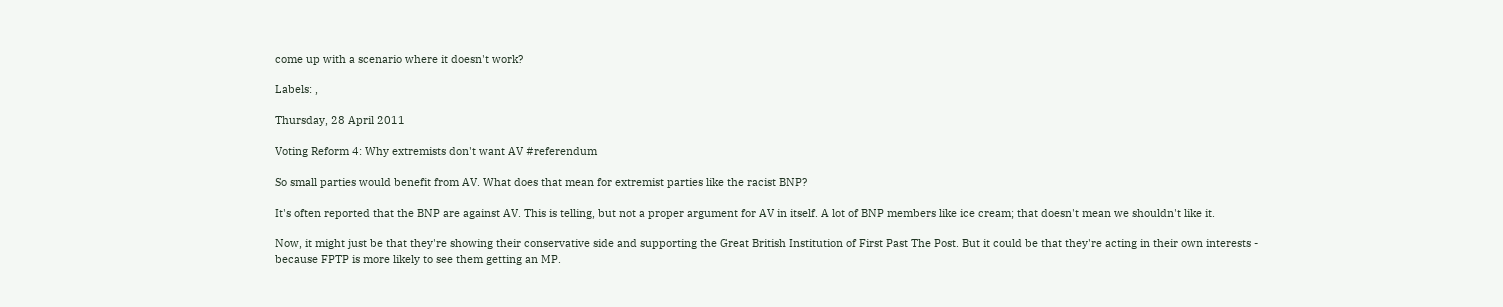come up with a scenario where it doesn't work?

Labels: ,

Thursday, 28 April 2011

Voting Reform 4: Why extremists don't want AV #referendum

So small parties would benefit from AV. What does that mean for extremist parties like the racist BNP?

It's often reported that the BNP are against AV. This is telling, but not a proper argument for AV in itself. A lot of BNP members like ice cream; that doesn't mean we shouldn't like it.

Now, it might just be that they're showing their conservative side and supporting the Great British Institution of First Past The Post. But it could be that they're acting in their own interests - because FPTP is more likely to see them getting an MP.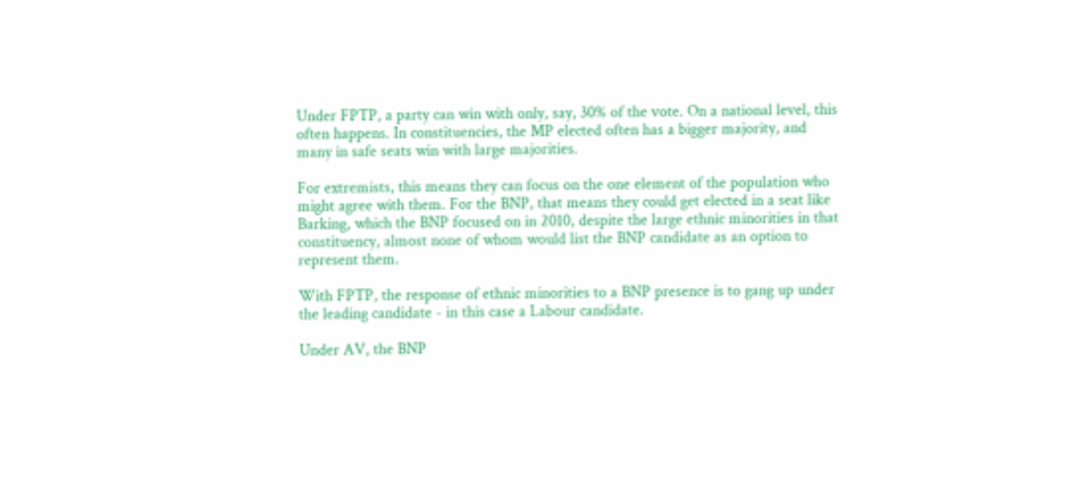Under FPTP, a party can win with only, say, 30% of the vote. On a national level, this often happens. In constituencies, the MP elected often has a bigger majority, and many in safe seats win with large majorities.

For extremists, this means they can focus on the one element of the population who might agree with them. For the BNP, that means they could get elected in a seat like Barking, which the BNP focused on in 2010, despite the large ethnic minorities in that constituency, almost none of whom would list the BNP candidate as an option to represent them.

With FPTP, the response of ethnic minorities to a BNP presence is to gang up under the leading candidate - in this case a Labour candidate.

Under AV, the BNP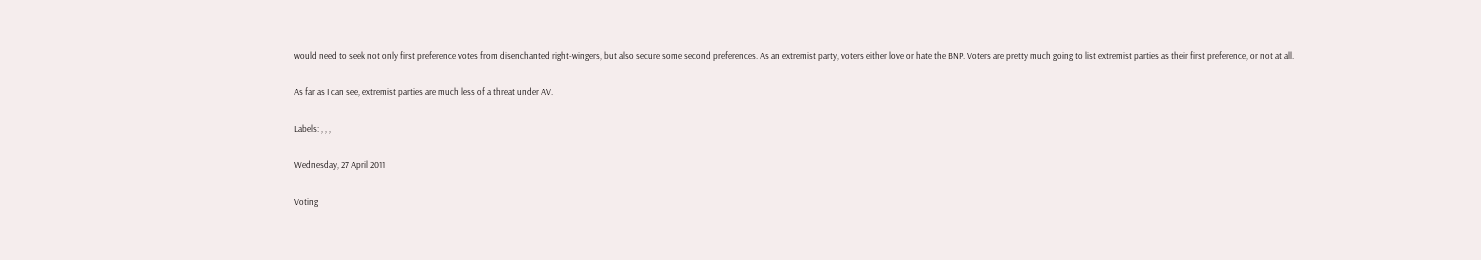would need to seek not only first preference votes from disenchanted right-wingers, but also secure some second preferences. As an extremist party, voters either love or hate the BNP. Voters are pretty much going to list extremist parties as their first preference, or not at all.

As far as I can see, extremist parties are much less of a threat under AV.

Labels: , , ,

Wednesday, 27 April 2011

Voting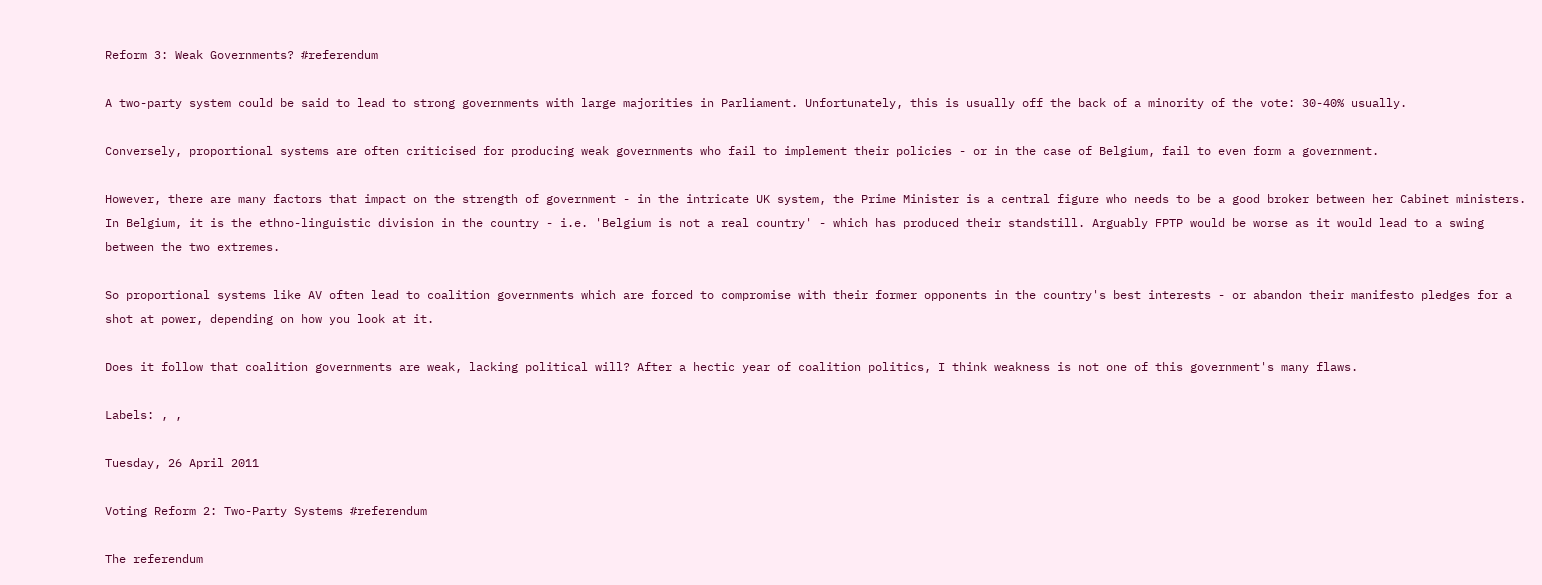Reform 3: Weak Governments? #referendum

A two-party system could be said to lead to strong governments with large majorities in Parliament. Unfortunately, this is usually off the back of a minority of the vote: 30-40% usually.

Conversely, proportional systems are often criticised for producing weak governments who fail to implement their policies - or in the case of Belgium, fail to even form a government.

However, there are many factors that impact on the strength of government - in the intricate UK system, the Prime Minister is a central figure who needs to be a good broker between her Cabinet ministers. In Belgium, it is the ethno-linguistic division in the country - i.e. 'Belgium is not a real country' - which has produced their standstill. Arguably FPTP would be worse as it would lead to a swing between the two extremes.

So proportional systems like AV often lead to coalition governments which are forced to compromise with their former opponents in the country's best interests - or abandon their manifesto pledges for a shot at power, depending on how you look at it.

Does it follow that coalition governments are weak, lacking political will? After a hectic year of coalition politics, I think weakness is not one of this government's many flaws.

Labels: , ,

Tuesday, 26 April 2011

Voting Reform 2: Two-Party Systems #referendum

The referendum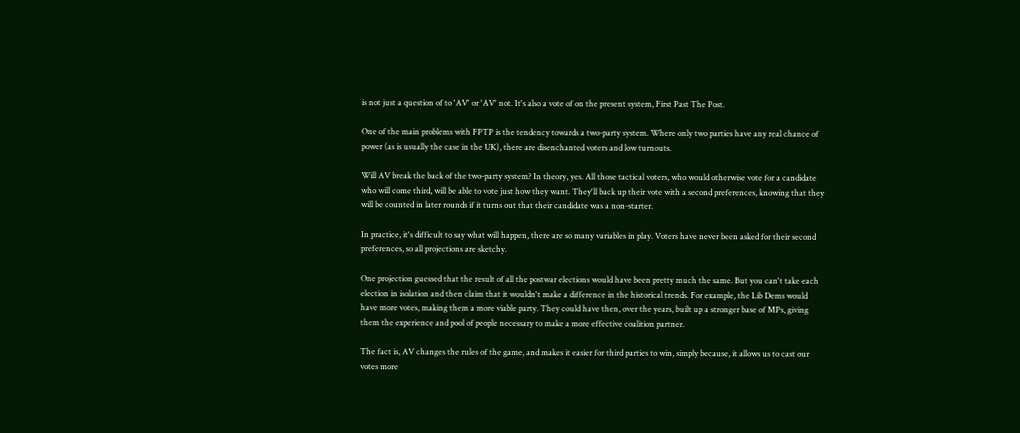is not just a question of to 'AV' or 'AV' not. It's also a vote of on the present system, First Past The Post.

One of the main problems with FPTP is the tendency towards a two-party system. Where only two parties have any real chance of power (as is usually the case in the UK), there are disenchanted voters and low turnouts.

Will AV break the back of the two-party system? In theory, yes. All those tactical voters, who would otherwise vote for a candidate who will come third, will be able to vote just how they want. They'll back up their vote with a second preferences, knowing that they will be counted in later rounds if it turns out that their candidate was a non-starter.

In practice, it's difficult to say what will happen, there are so many variables in play. Voters have never been asked for their second preferences, so all projections are sketchy.

One projection guessed that the result of all the postwar elections would have been pretty much the same. But you can't take each election in isolation and then claim that it wouldn't make a difference in the historical trends. For example, the Lib Dems would have more votes, making them a more viable party. They could have then, over the years, built up a stronger base of MPs, giving them the experience and pool of people necessary to make a more effective coalition partner.

The fact is, AV changes the rules of the game, and makes it easier for third parties to win, simply because, it allows us to cast our votes more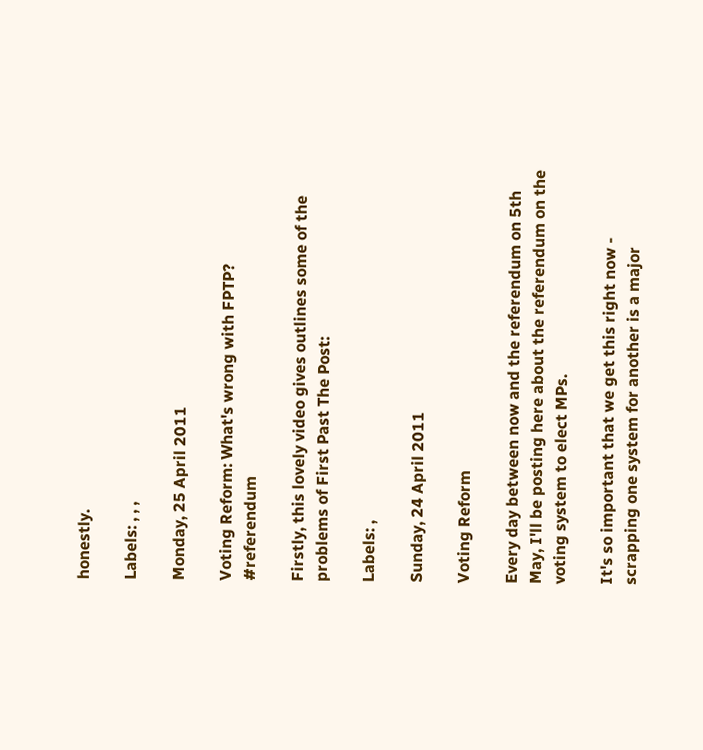honestly.

Labels: , , ,

Monday, 25 April 2011

Voting Reform: What's wrong with FPTP? #referendum

Firstly, this lovely video gives outlines some of the problems of First Past The Post:

Labels: ,

Sunday, 24 April 2011

Voting Reform

Every day between now and the referendum on 5th May, I'll be posting here about the referendum on the voting system to elect MPs.

It's so important that we get this right now - scrapping one system for another is a major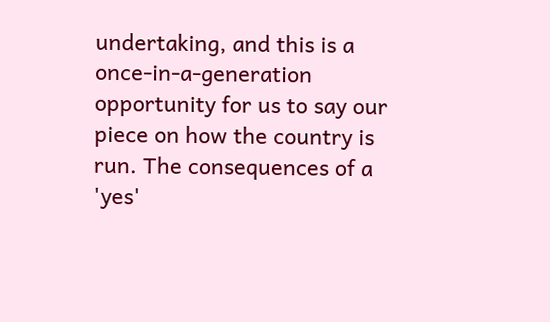undertaking, and this is a once-in-a-generation opportunity for us to say our piece on how the country is run. The consequences of a 'yes'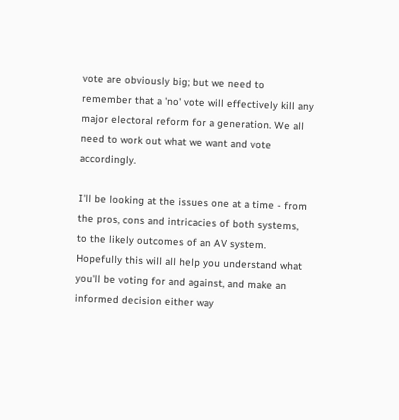vote are obviously big; but we need to remember that a 'no' vote will effectively kill any major electoral reform for a generation. We all need to work out what we want and vote accordingly.

I'll be looking at the issues one at a time - from the pros, cons and intricacies of both systems, to the likely outcomes of an AV system. Hopefully this will all help you understand what you'll be voting for and against, and make an informed decision either way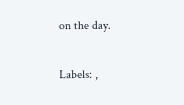on the day.

Labels: ,